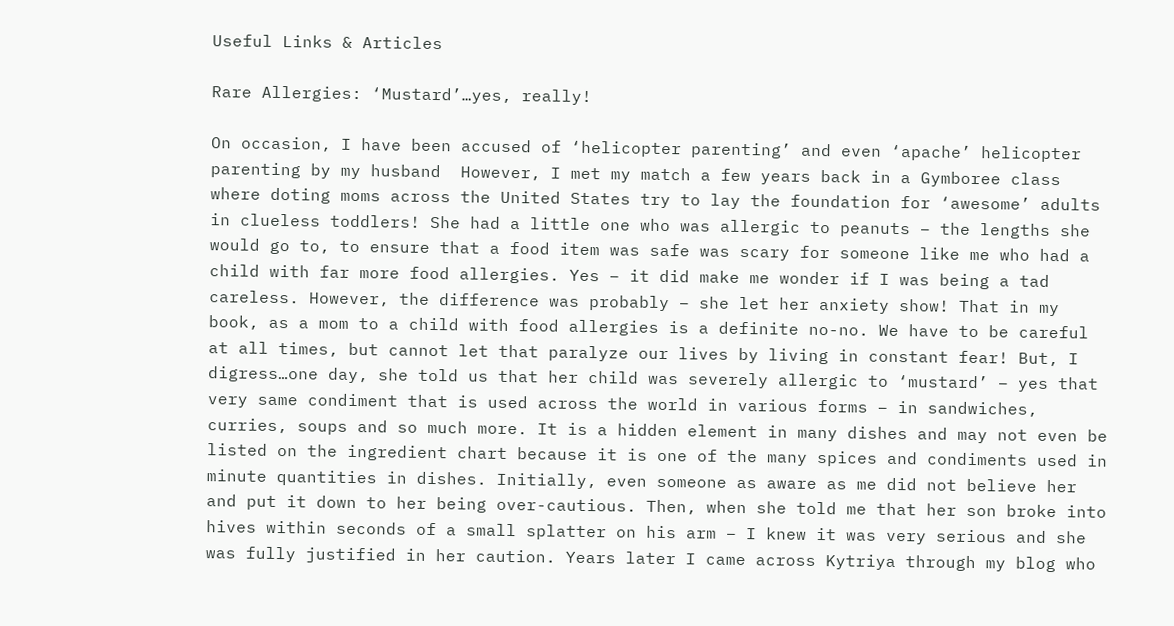Useful Links & Articles

Rare Allergies: ‘Mustard’…yes, really!

On occasion, I have been accused of ‘helicopter parenting’ and even ‘apache’ helicopter parenting by my husband  However, I met my match a few years back in a Gymboree class where doting moms across the United States try to lay the foundation for ‘awesome’ adults in clueless toddlers! She had a little one who was allergic to peanuts – the lengths she would go to, to ensure that a food item was safe was scary for someone like me who had a child with far more food allergies. Yes – it did make me wonder if I was being a tad careless. However, the difference was probably – she let her anxiety show! That in my book, as a mom to a child with food allergies is a definite no-no. We have to be careful at all times, but cannot let that paralyze our lives by living in constant fear! But, I digress…one day, she told us that her child was severely allergic to ‘mustard’ – yes that very same condiment that is used across the world in various forms – in sandwiches, curries, soups and so much more. It is a hidden element in many dishes and may not even be listed on the ingredient chart because it is one of the many spices and condiments used in minute quantities in dishes. Initially, even someone as aware as me did not believe her and put it down to her being over-cautious. Then, when she told me that her son broke into hives within seconds of a small splatter on his arm – I knew it was very serious and she was fully justified in her caution. Years later I came across Kytriya through my blog who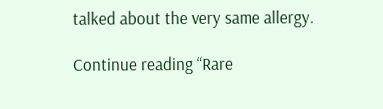talked about the very same allergy.

Continue reading “Rare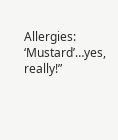Allergies: ‘Mustard’…yes, really!”